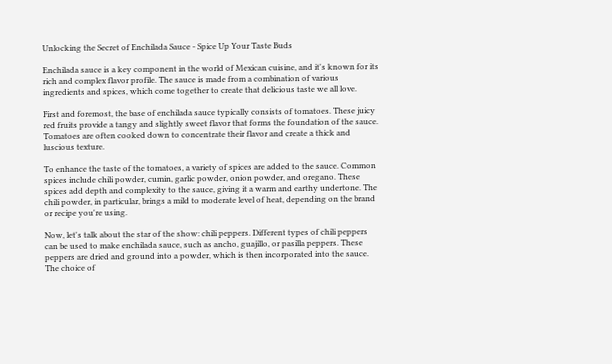Unlocking the Secret of Enchilada Sauce - Spice Up Your Taste Buds

Enchilada sauce is a key component in the world of Mexican cuisine, and it's known for its rich and complex flavor profile. The sauce is made from a combination of various ingredients and spices, which come together to create that delicious taste we all love.

First and foremost, the base of enchilada sauce typically consists of tomatoes. These juicy red fruits provide a tangy and slightly sweet flavor that forms the foundation of the sauce. Tomatoes are often cooked down to concentrate their flavor and create a thick and luscious texture.

To enhance the taste of the tomatoes, a variety of spices are added to the sauce. Common spices include chili powder, cumin, garlic powder, onion powder, and oregano. These spices add depth and complexity to the sauce, giving it a warm and earthy undertone. The chili powder, in particular, brings a mild to moderate level of heat, depending on the brand or recipe you're using.

Now, let's talk about the star of the show: chili peppers. Different types of chili peppers can be used to make enchilada sauce, such as ancho, guajillo, or pasilla peppers. These peppers are dried and ground into a powder, which is then incorporated into the sauce. The choice of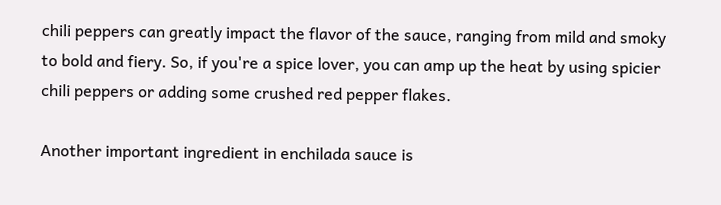chili peppers can greatly impact the flavor of the sauce, ranging from mild and smoky to bold and fiery. So, if you're a spice lover, you can amp up the heat by using spicier chili peppers or adding some crushed red pepper flakes.

Another important ingredient in enchilada sauce is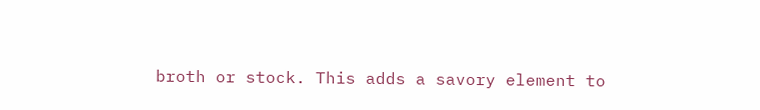broth or stock. This adds a savory element to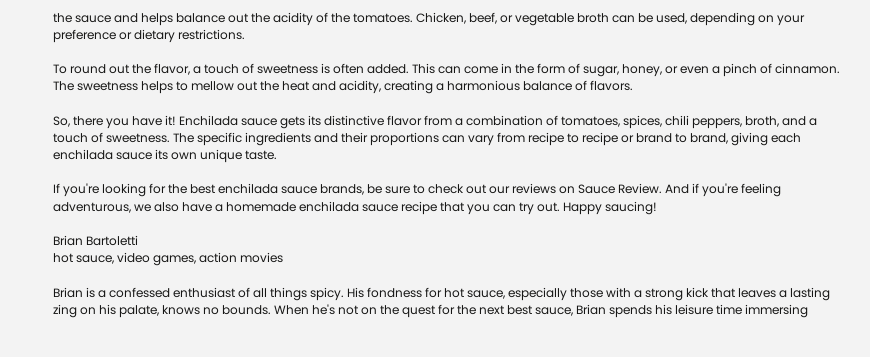the sauce and helps balance out the acidity of the tomatoes. Chicken, beef, or vegetable broth can be used, depending on your preference or dietary restrictions.

To round out the flavor, a touch of sweetness is often added. This can come in the form of sugar, honey, or even a pinch of cinnamon. The sweetness helps to mellow out the heat and acidity, creating a harmonious balance of flavors.

So, there you have it! Enchilada sauce gets its distinctive flavor from a combination of tomatoes, spices, chili peppers, broth, and a touch of sweetness. The specific ingredients and their proportions can vary from recipe to recipe or brand to brand, giving each enchilada sauce its own unique taste.

If you're looking for the best enchilada sauce brands, be sure to check out our reviews on Sauce Review. And if you're feeling adventurous, we also have a homemade enchilada sauce recipe that you can try out. Happy saucing!

Brian Bartoletti
hot sauce, video games, action movies

Brian is a confessed enthusiast of all things spicy. His fondness for hot sauce, especially those with a strong kick that leaves a lasting zing on his palate, knows no bounds. When he's not on the quest for the next best sauce, Brian spends his leisure time immersing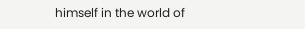himself in the world of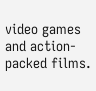video games and action-packed films.